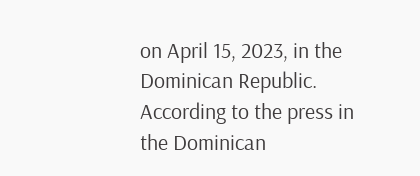on April 15, 2023, in the Dominican Republic. According to the press in the Dominican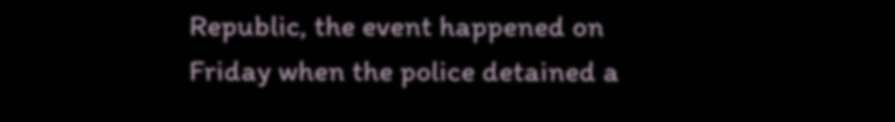Republic, the event happened on Friday when the police detained a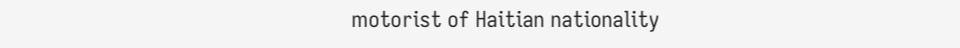motorist of Haitian nationality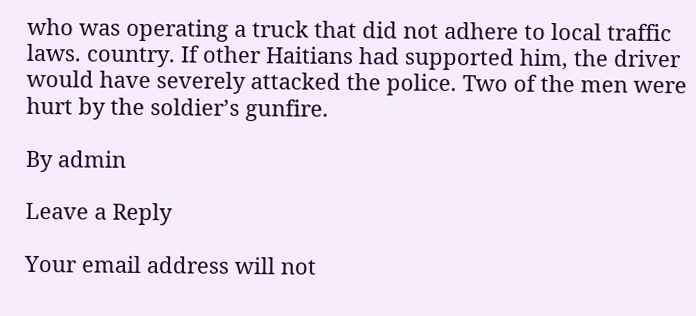who was operating a truck that did not adhere to local traffic laws. country. If other Haitians had supported him, the driver would have severely attacked the police. Two of the men were hurt by the soldier’s gunfire.

By admin

Leave a Reply

Your email address will not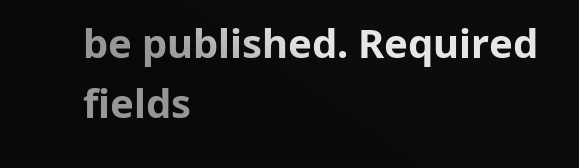be published. Required fields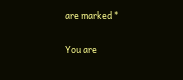are marked *

You are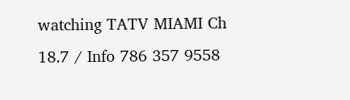watching TATV MIAMI Ch 18.7 / Info 786 357 9558